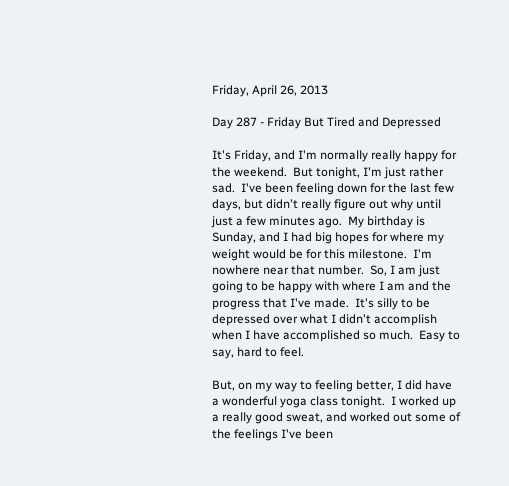Friday, April 26, 2013

Day 287 - Friday But Tired and Depressed

It's Friday, and I'm normally really happy for the weekend.  But tonight, I'm just rather sad.  I've been feeling down for the last few days, but didn't really figure out why until just a few minutes ago.  My birthday is Sunday, and I had big hopes for where my weight would be for this milestone.  I'm nowhere near that number.  So, I am just going to be happy with where I am and the progress that I've made.  It's silly to be depressed over what I didn't accomplish when I have accomplished so much.  Easy to say, hard to feel.

But, on my way to feeling better, I did have a wonderful yoga class tonight.  I worked up a really good sweat, and worked out some of the feelings I've been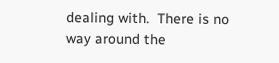dealing with.  There is no way around the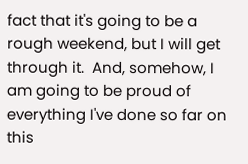fact that it's going to be a rough weekend, but I will get through it.  And, somehow, I am going to be proud of everything I've done so far on this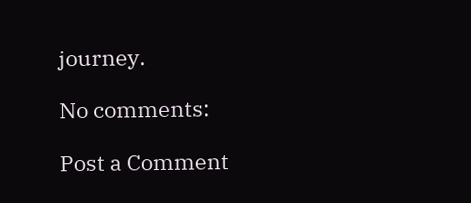journey.

No comments:

Post a Comment